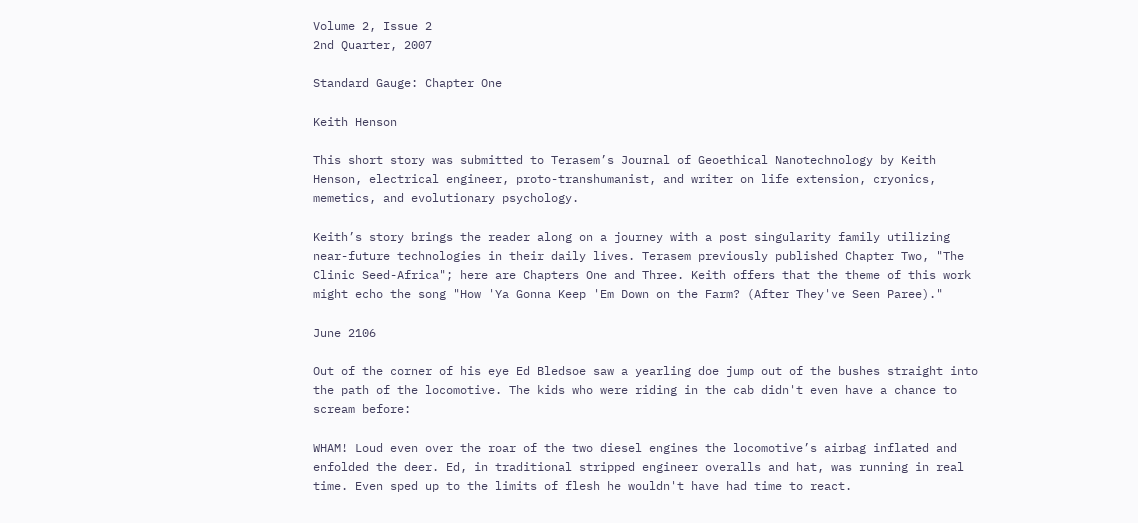Volume 2, Issue 2
2nd Quarter, 2007

Standard Gauge: Chapter One

Keith Henson

This short story was submitted to Terasem’s Journal of Geoethical Nanotechnology by Keith Henson, electrical engineer, proto-transhumanist, and writer on life extension, cryonics, memetics, and evolutionary psychology.

Keith’s story brings the reader along on a journey with a post singularity family utilizing near-future technologies in their daily lives. Terasem previously published Chapter Two, "The Clinic Seed-Africa"; here are Chapters One and Three. Keith offers that the theme of this work might echo the song "How 'Ya Gonna Keep 'Em Down on the Farm? (After They've Seen Paree)."

June 2106

Out of the corner of his eye Ed Bledsoe saw a yearling doe jump out of the bushes straight into the path of the locomotive. The kids who were riding in the cab didn't even have a chance to scream before:

WHAM! Loud even over the roar of the two diesel engines the locomotive’s airbag inflated and enfolded the deer. Ed, in traditional stripped engineer overalls and hat, was running in real time. Even sped up to the limits of flesh he wouldn't have had time to react.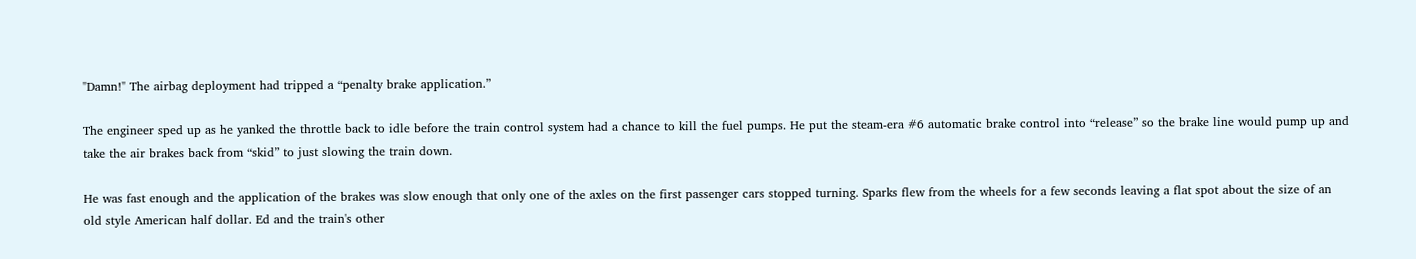"Damn!" The airbag deployment had tripped a “penalty brake application.”

The engineer sped up as he yanked the throttle back to idle before the train control system had a chance to kill the fuel pumps. He put the steam-era #6 automatic brake control into “release” so the brake line would pump up and take the air brakes back from “skid” to just slowing the train down.

He was fast enough and the application of the brakes was slow enough that only one of the axles on the first passenger cars stopped turning. Sparks flew from the wheels for a few seconds leaving a flat spot about the size of an old style American half dollar. Ed and the train's other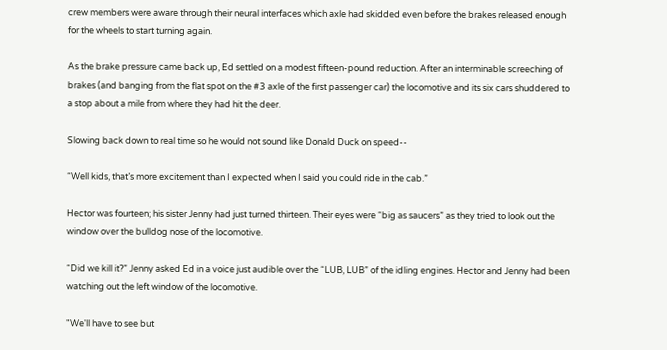crew members were aware through their neural interfaces which axle had skidded even before the brakes released enough for the wheels to start turning again.

As the brake pressure came back up, Ed settled on a modest fifteen-pound reduction. After an interminable screeching of brakes (and banging from the flat spot on the #3 axle of the first passenger car) the locomotive and its six cars shuddered to a stop about a mile from where they had hit the deer.

Slowing back down to real time so he would not sound like Donald Duck on speed--

“Well kids, that’s more excitement than I expected when I said you could ride in the cab.”

Hector was fourteen; his sister Jenny had just turned thirteen. Their eyes were “big as saucers” as they tried to look out the window over the bulldog nose of the locomotive.

“Did we kill it?” Jenny asked Ed in a voice just audible over the “LUB, LUB” of the idling engines. Hector and Jenny had been watching out the left window of the locomotive.

"We'll have to see but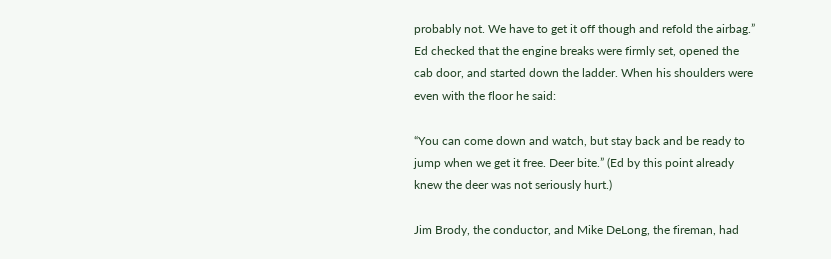probably not. We have to get it off though and refold the airbag.” Ed checked that the engine breaks were firmly set, opened the cab door, and started down the ladder. When his shoulders were even with the floor he said:

“You can come down and watch, but stay back and be ready to jump when we get it free. Deer bite.” (Ed by this point already knew the deer was not seriously hurt.)

Jim Brody, the conductor, and Mike DeLong, the fireman, had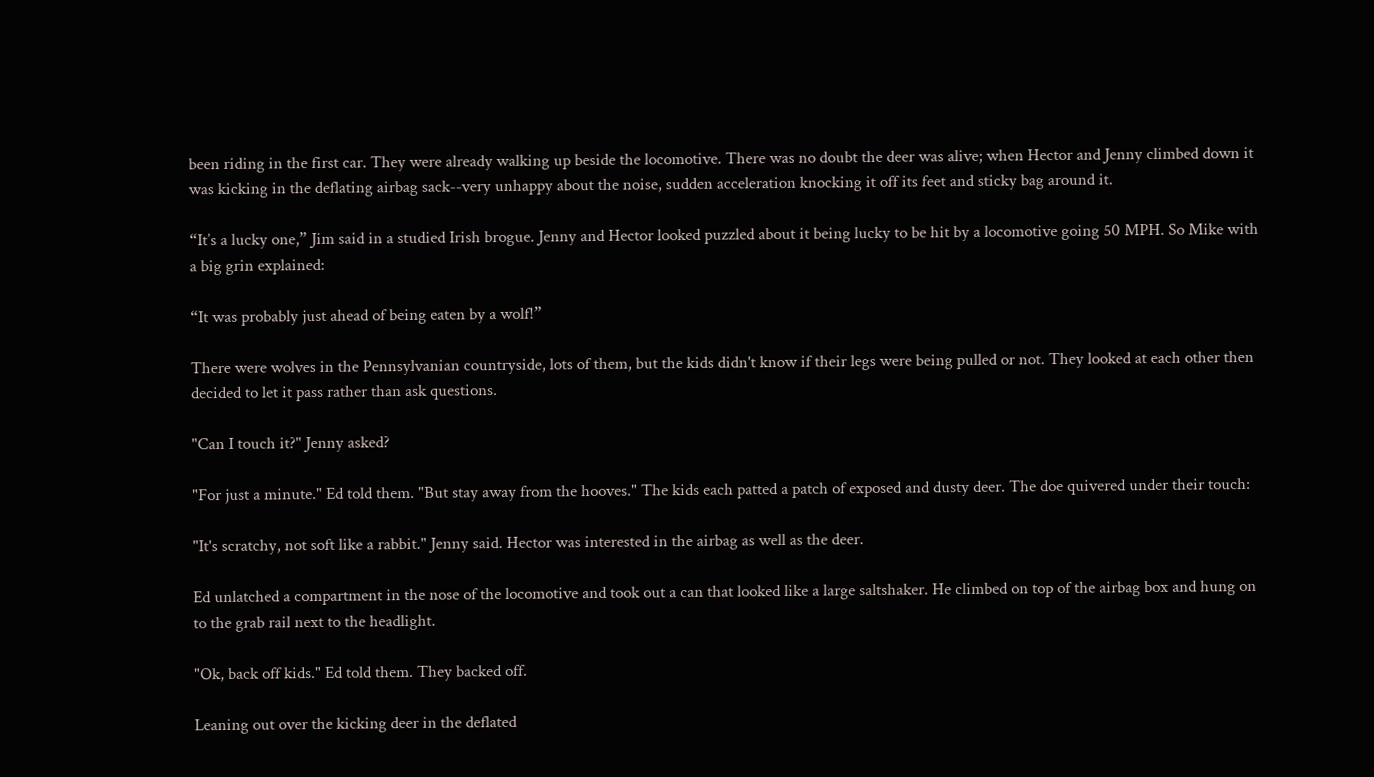been riding in the first car. They were already walking up beside the locomotive. There was no doubt the deer was alive; when Hector and Jenny climbed down it was kicking in the deflating airbag sack--very unhappy about the noise, sudden acceleration knocking it off its feet and sticky bag around it.

“It’s a lucky one,” Jim said in a studied Irish brogue. Jenny and Hector looked puzzled about it being lucky to be hit by a locomotive going 50 MPH. So Mike with a big grin explained:

“It was probably just ahead of being eaten by a wolf!”

There were wolves in the Pennsylvanian countryside, lots of them, but the kids didn't know if their legs were being pulled or not. They looked at each other then decided to let it pass rather than ask questions.

"Can I touch it?" Jenny asked?

"For just a minute." Ed told them. "But stay away from the hooves." The kids each patted a patch of exposed and dusty deer. The doe quivered under their touch:

"It's scratchy, not soft like a rabbit." Jenny said. Hector was interested in the airbag as well as the deer.

Ed unlatched a compartment in the nose of the locomotive and took out a can that looked like a large saltshaker. He climbed on top of the airbag box and hung on to the grab rail next to the headlight.

"Ok, back off kids." Ed told them. They backed off.

Leaning out over the kicking deer in the deflated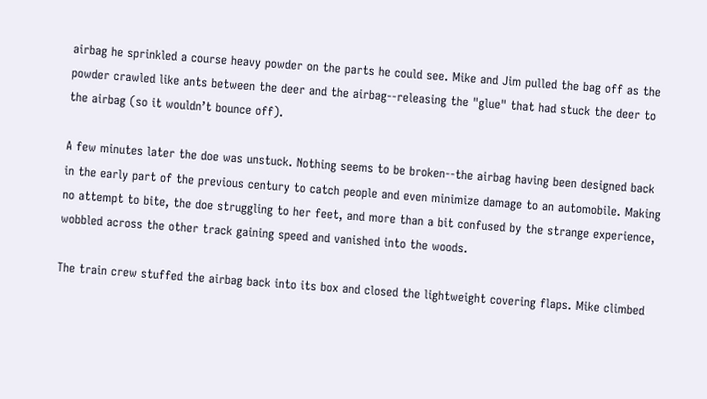airbag he sprinkled a course heavy powder on the parts he could see. Mike and Jim pulled the bag off as the powder crawled like ants between the deer and the airbag--releasing the "glue" that had stuck the deer to the airbag (so it wouldn’t bounce off).

A few minutes later the doe was unstuck. Nothing seems to be broken--the airbag having been designed back in the early part of the previous century to catch people and even minimize damage to an automobile. Making no attempt to bite, the doe struggling to her feet, and more than a bit confused by the strange experience, wobbled across the other track gaining speed and vanished into the woods.

The train crew stuffed the airbag back into its box and closed the lightweight covering flaps. Mike climbed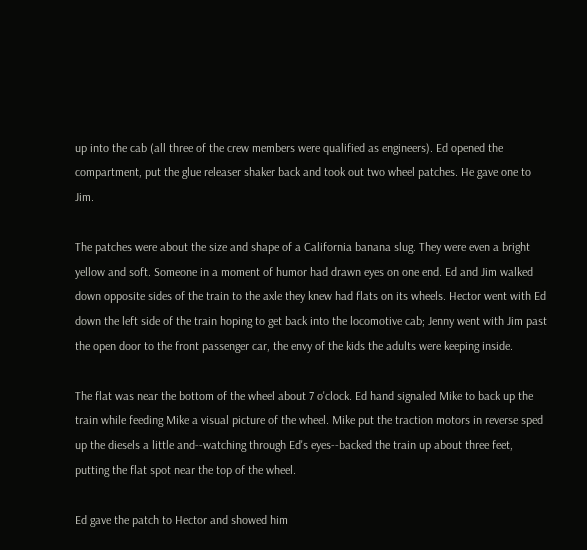up into the cab (all three of the crew members were qualified as engineers). Ed opened the compartment, put the glue releaser shaker back and took out two wheel patches. He gave one to Jim.

The patches were about the size and shape of a California banana slug. They were even a bright yellow and soft. Someone in a moment of humor had drawn eyes on one end. Ed and Jim walked down opposite sides of the train to the axle they knew had flats on its wheels. Hector went with Ed down the left side of the train hoping to get back into the locomotive cab; Jenny went with Jim past the open door to the front passenger car, the envy of the kids the adults were keeping inside.

The flat was near the bottom of the wheel about 7 o'clock. Ed hand signaled Mike to back up the train while feeding Mike a visual picture of the wheel. Mike put the traction motors in reverse sped up the diesels a little and--watching through Ed's eyes--backed the train up about three feet, putting the flat spot near the top of the wheel.

Ed gave the patch to Hector and showed him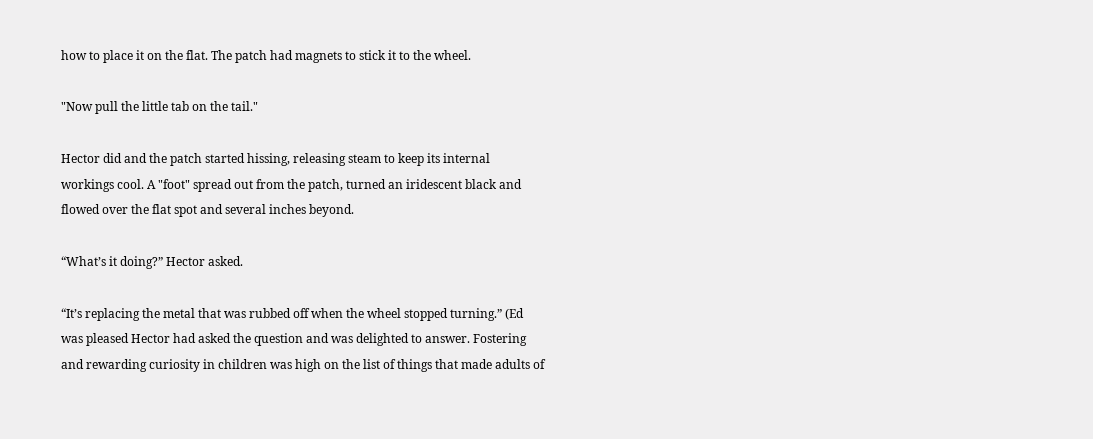how to place it on the flat. The patch had magnets to stick it to the wheel.

"Now pull the little tab on the tail."

Hector did and the patch started hissing, releasing steam to keep its internal workings cool. A "foot" spread out from the patch, turned an iridescent black and flowed over the flat spot and several inches beyond.

“What’s it doing?” Hector asked.

“It’s replacing the metal that was rubbed off when the wheel stopped turning.” (Ed was pleased Hector had asked the question and was delighted to answer. Fostering and rewarding curiosity in children was high on the list of things that made adults of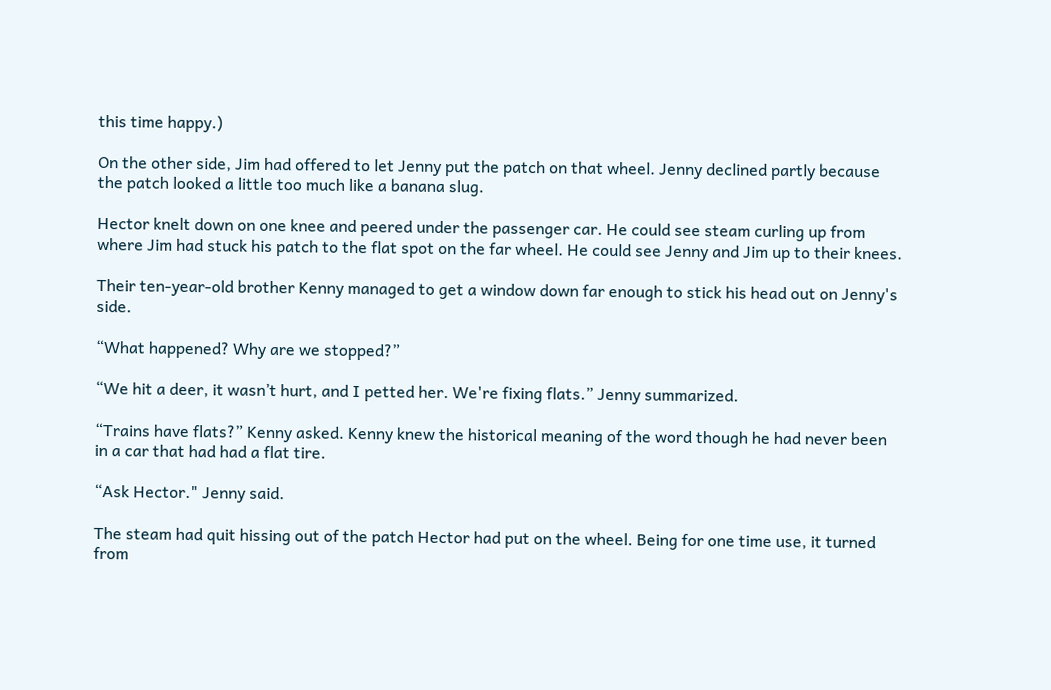this time happy.)

On the other side, Jim had offered to let Jenny put the patch on that wheel. Jenny declined partly because the patch looked a little too much like a banana slug.

Hector knelt down on one knee and peered under the passenger car. He could see steam curling up from where Jim had stuck his patch to the flat spot on the far wheel. He could see Jenny and Jim up to their knees.

Their ten-year-old brother Kenny managed to get a window down far enough to stick his head out on Jenny's side.

“What happened? Why are we stopped?”

“We hit a deer, it wasn’t hurt, and I petted her. We're fixing flats.” Jenny summarized.

“Trains have flats?” Kenny asked. Kenny knew the historical meaning of the word though he had never been in a car that had had a flat tire.

“Ask Hector." Jenny said.

The steam had quit hissing out of the patch Hector had put on the wheel. Being for one time use, it turned from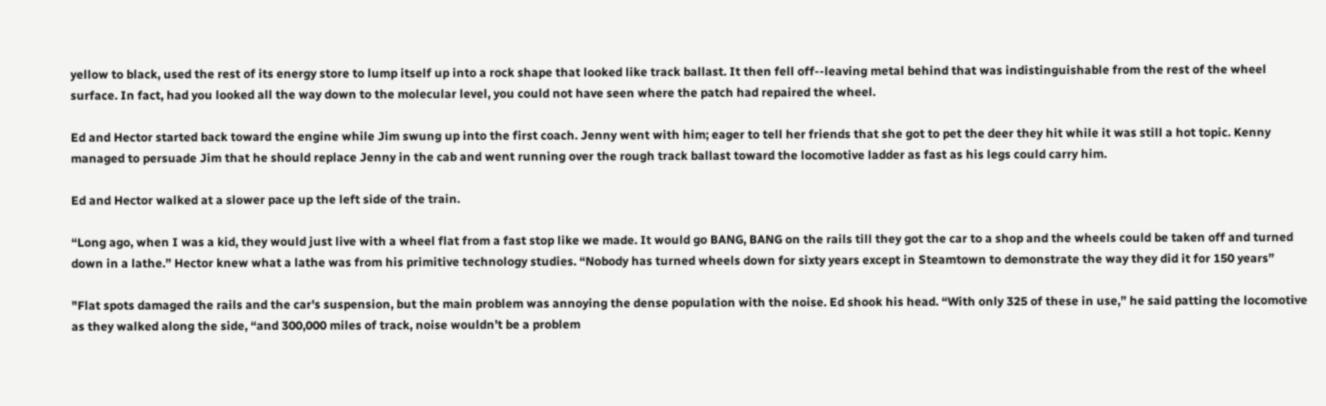yellow to black, used the rest of its energy store to lump itself up into a rock shape that looked like track ballast. It then fell off--leaving metal behind that was indistinguishable from the rest of the wheel surface. In fact, had you looked all the way down to the molecular level, you could not have seen where the patch had repaired the wheel.

Ed and Hector started back toward the engine while Jim swung up into the first coach. Jenny went with him; eager to tell her friends that she got to pet the deer they hit while it was still a hot topic. Kenny managed to persuade Jim that he should replace Jenny in the cab and went running over the rough track ballast toward the locomotive ladder as fast as his legs could carry him.

Ed and Hector walked at a slower pace up the left side of the train.

“Long ago, when I was a kid, they would just live with a wheel flat from a fast stop like we made. It would go BANG, BANG on the rails till they got the car to a shop and the wheels could be taken off and turned down in a lathe.” Hector knew what a lathe was from his primitive technology studies. “Nobody has turned wheels down for sixty years except in Steamtown to demonstrate the way they did it for 150 years”

"Flat spots damaged the rails and the car's suspension, but the main problem was annoying the dense population with the noise. Ed shook his head. “With only 325 of these in use,” he said patting the locomotive as they walked along the side, “and 300,000 miles of track, noise wouldn’t be a problem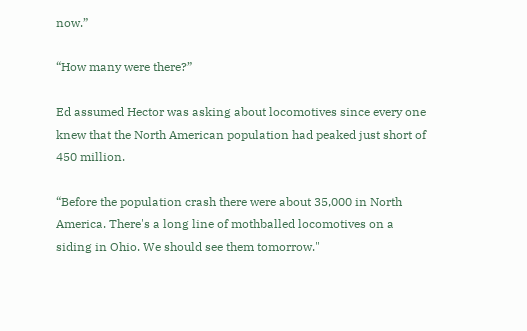now.”

“How many were there?”

Ed assumed Hector was asking about locomotives since every one knew that the North American population had peaked just short of 450 million.

“Before the population crash there were about 35,000 in North America. There's a long line of mothballed locomotives on a siding in Ohio. We should see them tomorrow."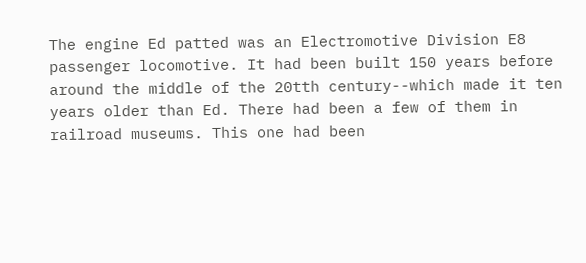The engine Ed patted was an Electromotive Division E8 passenger locomotive. It had been built 150 years before around the middle of the 20tth century--which made it ten years older than Ed. There had been a few of them in railroad museums. This one had been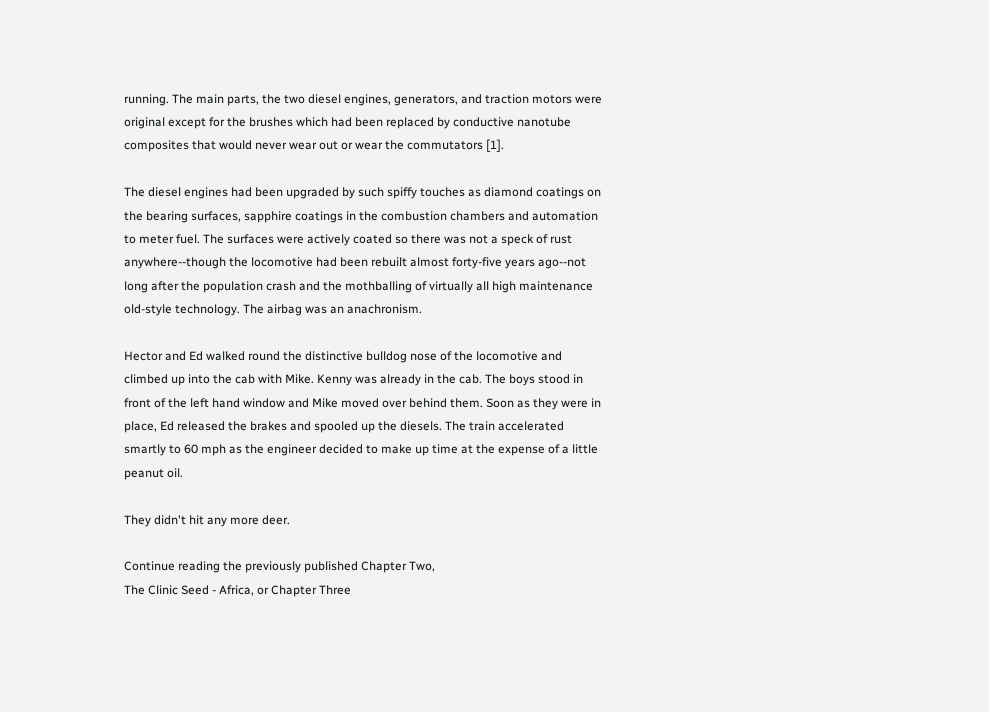running. The main parts, the two diesel engines, generators, and traction motors were original except for the brushes which had been replaced by conductive nanotube composites that would never wear out or wear the commutators [1].

The diesel engines had been upgraded by such spiffy touches as diamond coatings on the bearing surfaces, sapphire coatings in the combustion chambers and automation to meter fuel. The surfaces were actively coated so there was not a speck of rust anywhere--though the locomotive had been rebuilt almost forty-five years ago--not long after the population crash and the mothballing of virtually all high maintenance old-style technology. The airbag was an anachronism.

Hector and Ed walked round the distinctive bulldog nose of the locomotive and climbed up into the cab with Mike. Kenny was already in the cab. The boys stood in front of the left hand window and Mike moved over behind them. Soon as they were in place, Ed released the brakes and spooled up the diesels. The train accelerated smartly to 60 mph as the engineer decided to make up time at the expense of a little peanut oil.

They didn't hit any more deer.

Continue reading the previously published Chapter Two,
The Clinic Seed - Africa, or Chapter Three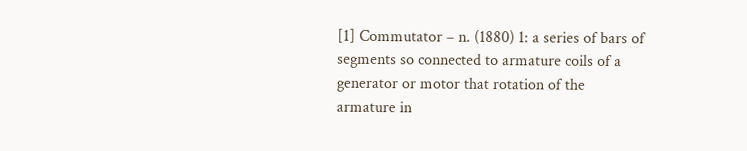[1] Commutator – n. (1880) 1: a series of bars of segments so connected to armature coils of a generator or motor that rotation of the armature in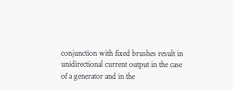conjunction with fixed brushes result in unidirectional current output in the case of a generator and in the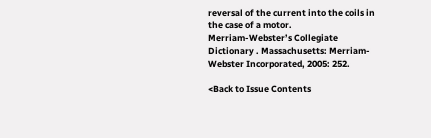reversal of the current into the coils in the case of a motor.
Merriam-Webster’s Collegiate Dictionary . Massachusetts: Merriam-Webster Incorporated, 2005: 252.

<Back to Issue Contents